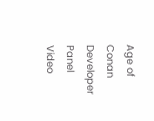Age of Conan Developer Panel Video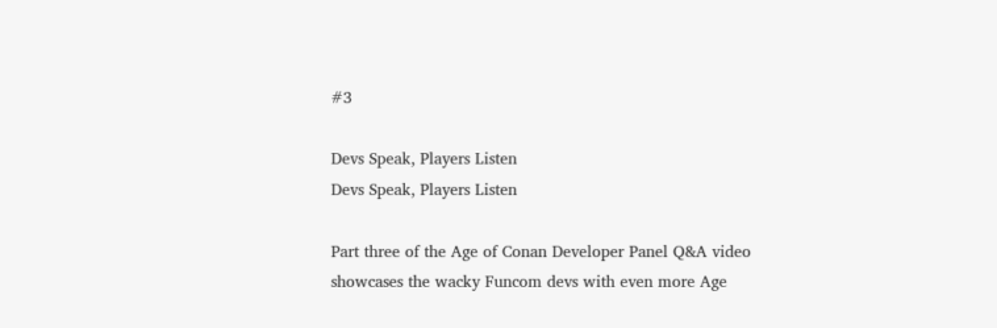#3

Devs Speak, Players Listen
Devs Speak, Players Listen

Part three of the Age of Conan Developer Panel Q&A video showcases the wacky Funcom devs with even more Age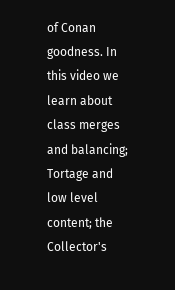of Conan goodness. In this video we learn about class merges and balancing; Tortage and low level content; the Collector's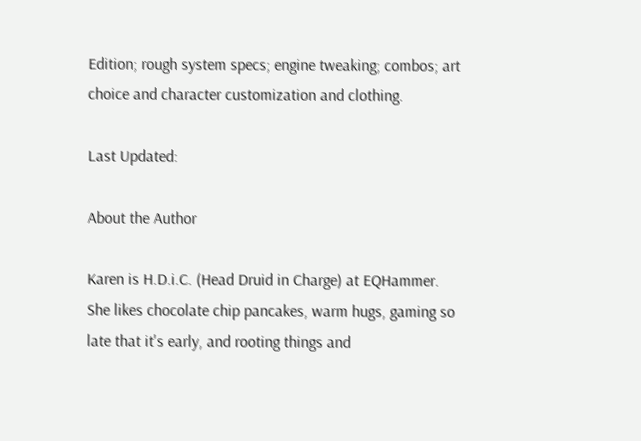Edition; rough system specs; engine tweaking; combos; art choice and character customization and clothing.

Last Updated:

About the Author

Karen is H.D.i.C. (Head Druid in Charge) at EQHammer. She likes chocolate chip pancakes, warm hugs, gaming so late that it's early, and rooting things and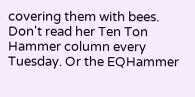covering them with bees. Don't read her Ten Ton Hammer column every Tuesday. Or the EQHammer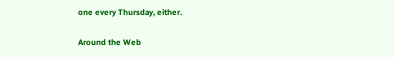one every Thursday, either.

Around the Web